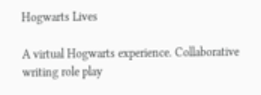Hogwarts Lives

A virtual Hogwarts experience. Collaborative writing role play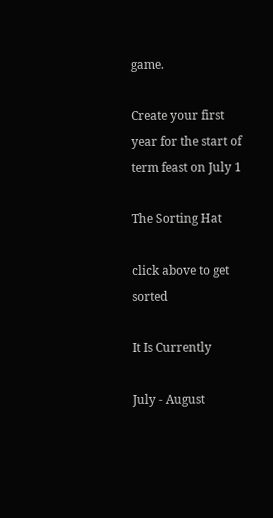game.

Create your first year for the start of term feast on July 1

The Sorting Hat

click above to get sorted

It Is Currently

July - August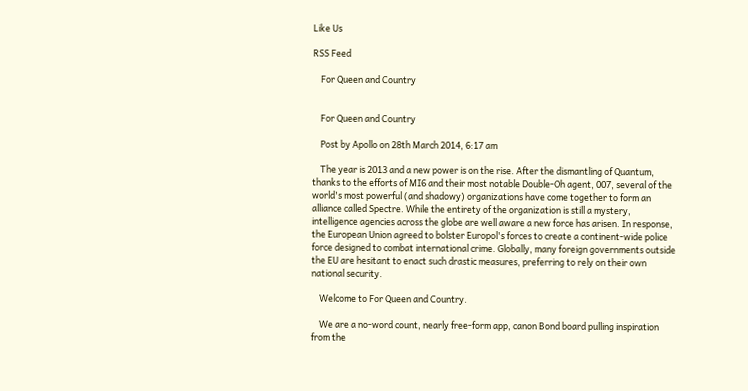Like Us

RSS Feed

    For Queen and Country


    For Queen and Country

    Post by Apollo on 28th March 2014, 6:17 am

    The year is 2013 and a new power is on the rise. After the dismantling of Quantum, thanks to the efforts of MI6 and their most notable Double-Oh agent, 007, several of the world's most powerful (and shadowy) organizations have come together to form an alliance called Spectre. While the entirety of the organization is still a mystery, intelligence agencies across the globe are well aware a new force has arisen. In response, the European Union agreed to bolster Europol's forces to create a continent-wide police force designed to combat international crime. Globally, many foreign governments outside the EU are hesitant to enact such drastic measures, preferring to rely on their own national security.

    Welcome to For Queen and Country.

    We are a no-word count, nearly free-form app, canon Bond board pulling inspiration from the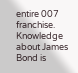entire 007 franchise. Knowledge about James Bond is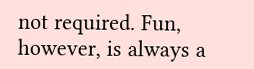not required. Fun, however, is always a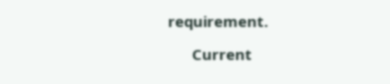requirement.

      Current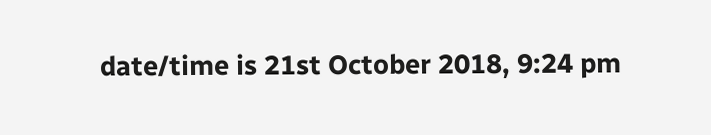date/time is 21st October 2018, 9:24 pm